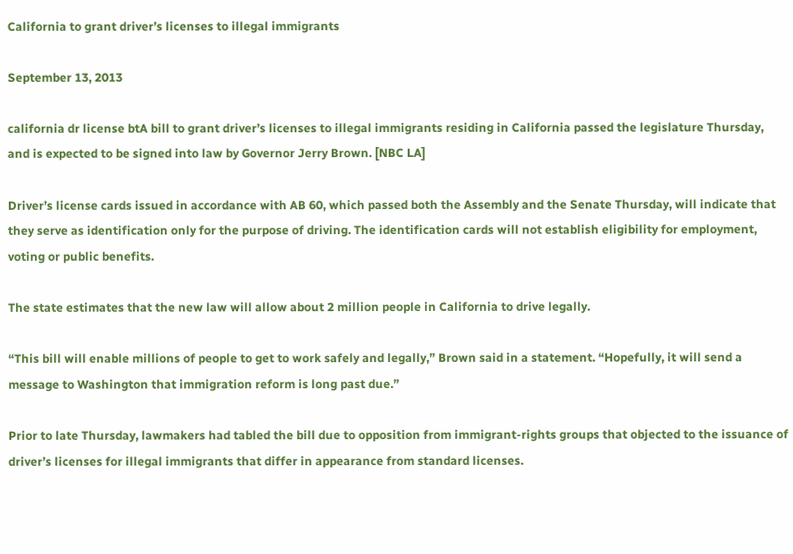California to grant driver’s licenses to illegal immigrants

September 13, 2013

california dr license btA bill to grant driver’s licenses to illegal immigrants residing in California passed the legislature Thursday, and is expected to be signed into law by Governor Jerry Brown. [NBC LA]

Driver’s license cards issued in accordance with AB 60, which passed both the Assembly and the Senate Thursday, will indicate that they serve as identification only for the purpose of driving. The identification cards will not establish eligibility for employment, voting or public benefits.

The state estimates that the new law will allow about 2 million people in California to drive legally.

“This bill will enable millions of people to get to work safely and legally,” Brown said in a statement. “Hopefully, it will send a message to Washington that immigration reform is long past due.”

Prior to late Thursday, lawmakers had tabled the bill due to opposition from immigrant-rights groups that objected to the issuance of driver’s licenses for illegal immigrants that differ in appearance from standard licenses.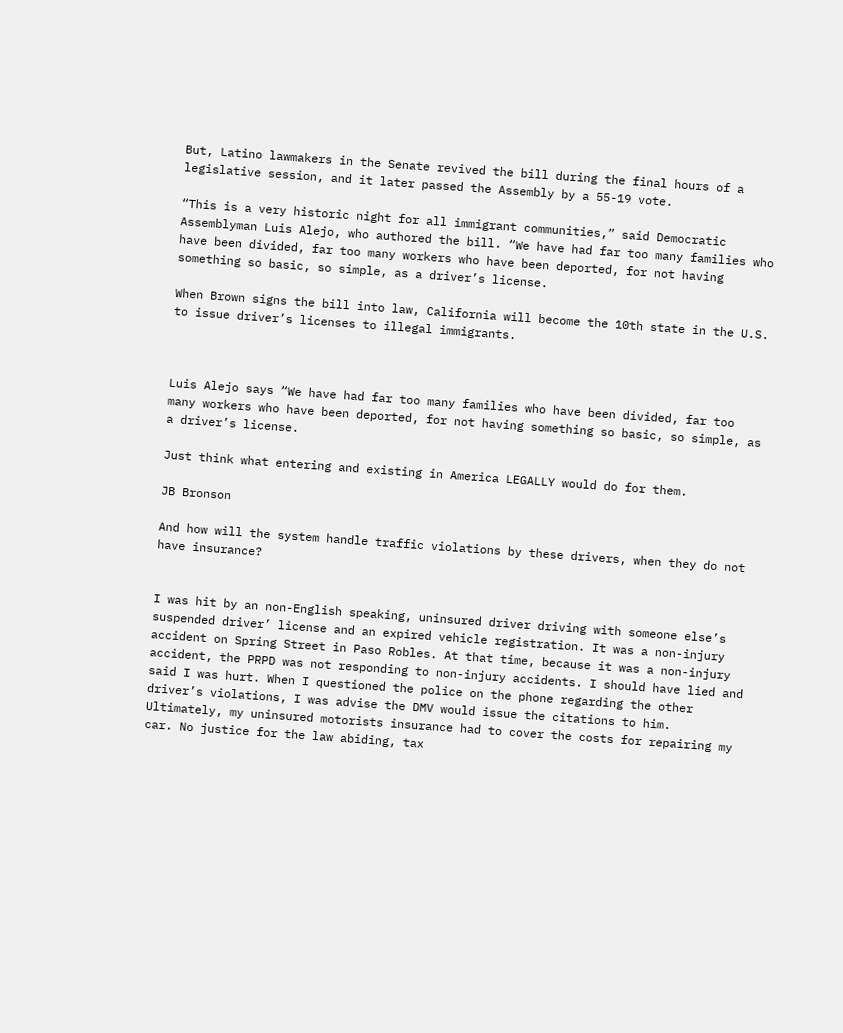But, Latino lawmakers in the Senate revived the bill during the final hours of a legislative session, and it later passed the Assembly by a 55-19 vote.

“This is a very historic night for all immigrant communities,” said Democratic Assemblyman Luis Alejo, who authored the bill. “We have had far too many families who have been divided, far too many workers who have been deported, for not having something so basic, so simple, as a driver’s license.

When Brown signs the bill into law, California will become the 10th state in the U.S. to issue driver’s licenses to illegal immigrants.



Luis Alejo says “We have had far too many families who have been divided, far too many workers who have been deported, for not having something so basic, so simple, as a driver’s license.

Just think what entering and existing in America LEGALLY would do for them.

JB Bronson

And how will the system handle traffic violations by these drivers, when they do not have insurance?


I was hit by an non-English speaking, uninsured driver driving with someone else’s suspended driver’ license and an expired vehicle registration. It was a non-injury accident on Spring Street in Paso Robles. At that time, because it was a non-injury accident, the PRPD was not responding to non-injury accidents. I should have lied and said I was hurt. When I questioned the police on the phone regarding the other driver’s violations, I was advise the DMV would issue the citations to him. Ultimately, my uninsured motorists insurance had to cover the costs for repairing my car. No justice for the law abiding, tax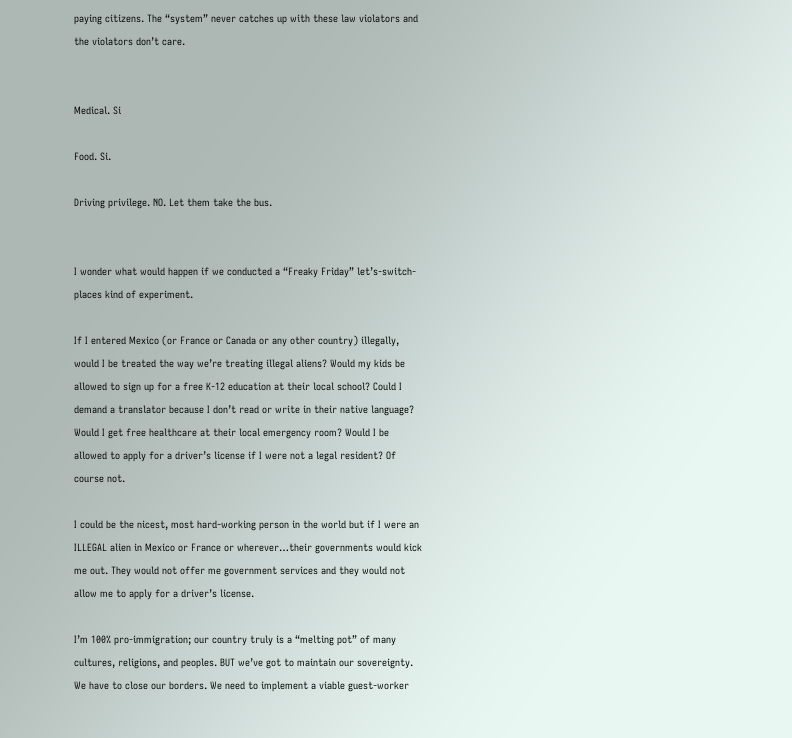paying citizens. The “system” never catches up with these law violators and the violators don’t care.


Medical. Si

Food. Si.

Driving privilege. NO. Let them take the bus.


I wonder what would happen if we conducted a “Freaky Friday” let’s-switch-places kind of experiment.

If I entered Mexico (or France or Canada or any other country) illegally, would I be treated the way we’re treating illegal aliens? Would my kids be allowed to sign up for a free K-12 education at their local school? Could I demand a translator because I don’t read or write in their native language? Would I get free healthcare at their local emergency room? Would I be allowed to apply for a driver’s license if I were not a legal resident? Of course not.

I could be the nicest, most hard-working person in the world but if I were an ILLEGAL alien in Mexico or France or wherever…their governments would kick me out. They would not offer me government services and they would not allow me to apply for a driver’s license.

I’m 100% pro-immigration; our country truly is a “melting pot” of many cultures, religions, and peoples. BUT we’ve got to maintain our sovereignty. We have to close our borders. We need to implement a viable guest-worker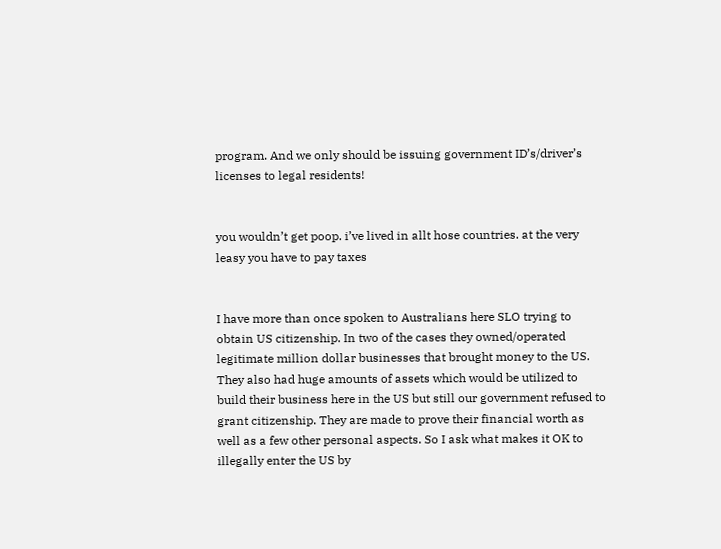program. And we only should be issuing government ID’s/driver’s licenses to legal residents!


you wouldn’t get poop. i’ve lived in allt hose countries. at the very leasy you have to pay taxes


I have more than once spoken to Australians here SLO trying to obtain US citizenship. In two of the cases they owned/operated legitimate million dollar businesses that brought money to the US. They also had huge amounts of assets which would be utilized to build their business here in the US but still our government refused to grant citizenship. They are made to prove their financial worth as well as a few other personal aspects. So I ask what makes it OK to illegally enter the US by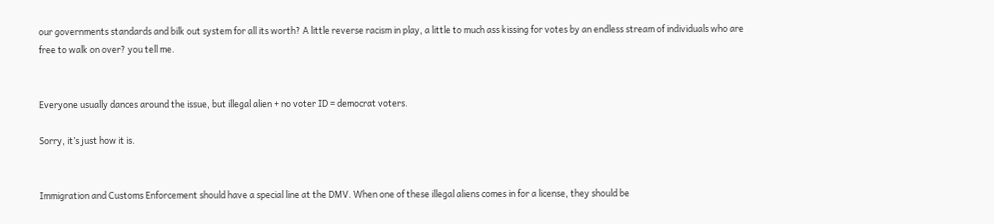our governments standards and bilk out system for all its worth? A little reverse racism in play, a little to much ass kissing for votes by an endless stream of individuals who are free to walk on over? you tell me.


Everyone usually dances around the issue, but illegal alien + no voter ID = democrat voters.

Sorry, it’s just how it is.


Immigration and Customs Enforcement should have a special line at the DMV. When one of these illegal aliens comes in for a license, they should be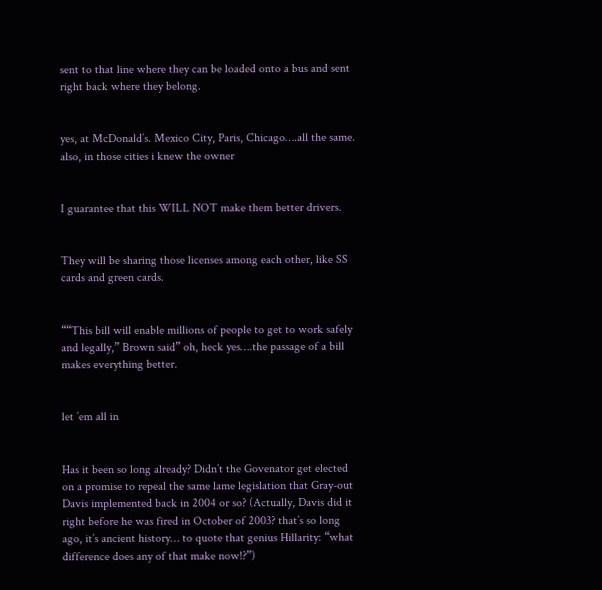sent to that line where they can be loaded onto a bus and sent right back where they belong.


yes, at McDonald’s. Mexico City, Paris, Chicago….all the same. also, in those cities i knew the owner


I guarantee that this WILL NOT make them better drivers.


They will be sharing those licenses among each other, like SS cards and green cards.


““This bill will enable millions of people to get to work safely and legally,” Brown said” oh, heck yes….the passage of a bill makes everything better.


let ’em all in


Has it been so long already? Didn’t the Govenator get elected on a promise to repeal the same lame legislation that Gray-out Davis implemented back in 2004 or so? (Actually, Davis did it right before he was fired in October of 2003? that’s so long ago, it’s ancient history… to quote that genius Hillarity: “what difference does any of that make now!?”)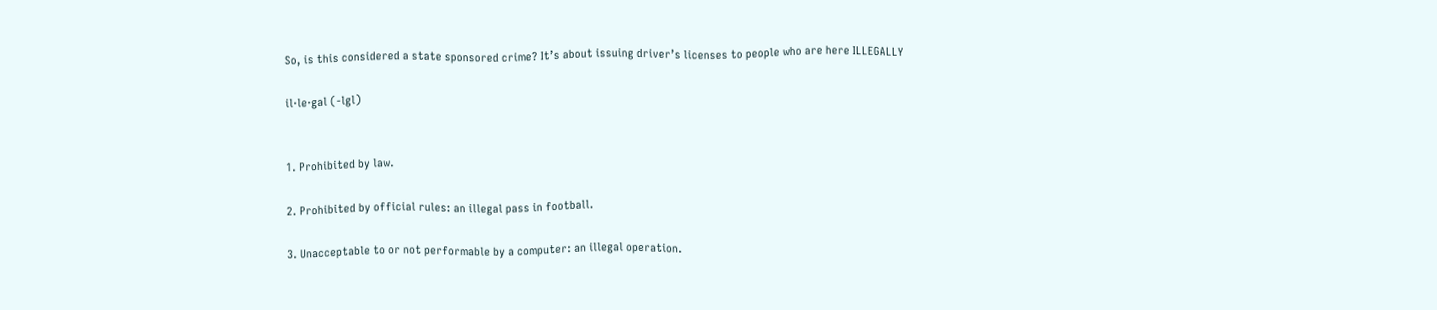So, is this considered a state sponsored crime? It’s about issuing driver’s licenses to people who are here ILLEGALLY

il·le·gal (-lgl)


1. Prohibited by law.

2. Prohibited by official rules: an illegal pass in football.

3. Unacceptable to or not performable by a computer: an illegal operation.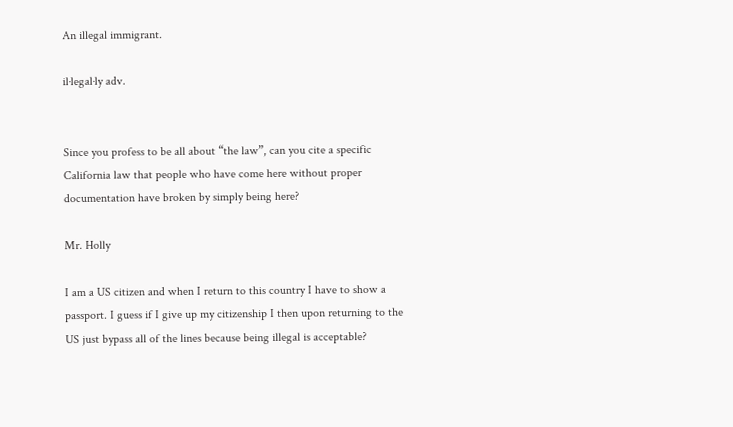An illegal immigrant.

il·legal·ly adv.


Since you profess to be all about “the law”, can you cite a specific California law that people who have come here without proper documentation have broken by simply being here?

Mr. Holly

I am a US citizen and when I return to this country I have to show a passport. I guess if I give up my citizenship I then upon returning to the US just bypass all of the lines because being illegal is acceptable?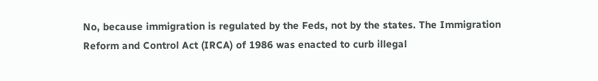No, because immigration is regulated by the Feds, not by the states. The Immigration Reform and Control Act (IRCA) of 1986 was enacted to curb illegal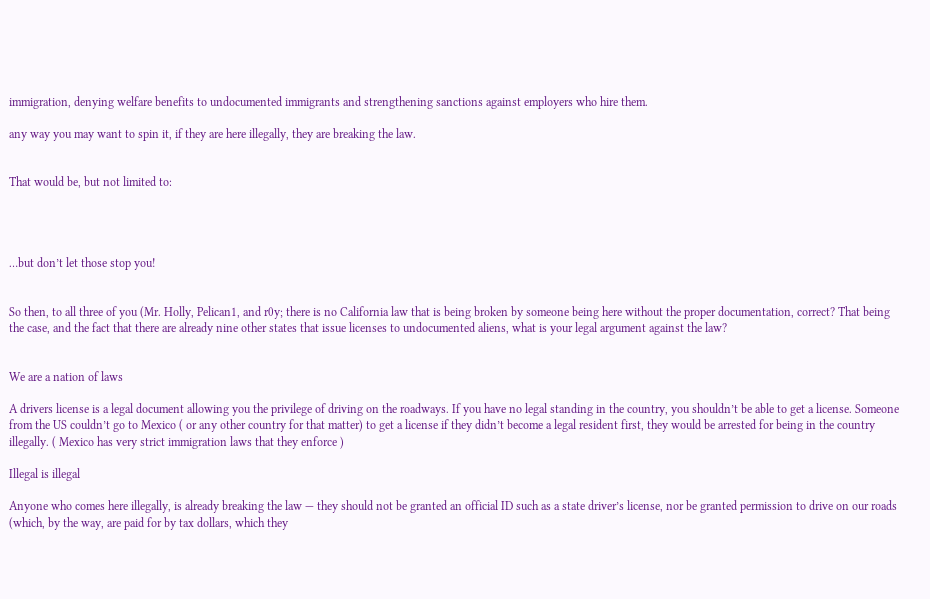immigration, denying welfare benefits to undocumented immigrants and strengthening sanctions against employers who hire them.

any way you may want to spin it, if they are here illegally, they are breaking the law.


That would be, but not limited to:




…but don’t let those stop you!


So then, to all three of you (Mr. Holly, Pelican1, and r0y; there is no California law that is being broken by someone being here without the proper documentation, correct? That being the case, and the fact that there are already nine other states that issue licenses to undocumented aliens, what is your legal argument against the law?


We are a nation of laws

A drivers license is a legal document allowing you the privilege of driving on the roadways. If you have no legal standing in the country, you shouldn’t be able to get a license. Someone from the US couldn’t go to Mexico ( or any other country for that matter) to get a license if they didn’t become a legal resident first, they would be arrested for being in the country illegally. ( Mexico has very strict immigration laws that they enforce )

Illegal is illegal

Anyone who comes here illegally, is already breaking the law — they should not be granted an official ID such as a state driver’s license, nor be granted permission to drive on our roads (which, by the way, are paid for by tax dollars, which they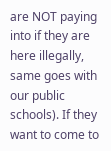are NOT paying into if they are here illegally, same goes with our public schools). If they want to come to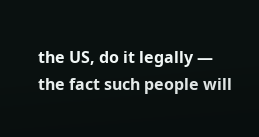the US, do it legally — the fact such people will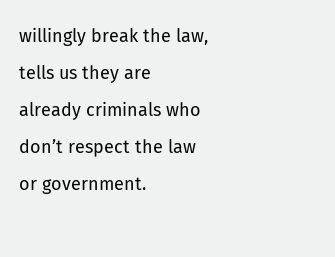willingly break the law, tells us they are already criminals who don’t respect the law or government.